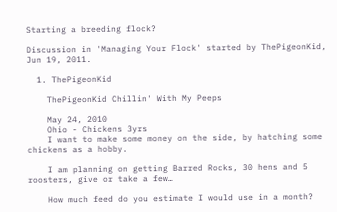Starting a breeding flock?

Discussion in 'Managing Your Flock' started by ThePigeonKid, Jun 19, 2011.

  1. ThePigeonKid

    ThePigeonKid Chillin' With My Peeps

    May 24, 2010
    Ohio - Chickens 3yrs
    I want to make some money on the side, by hatching some chickens as a hobby.

    I am planning on getting Barred Rocks, 30 hens and 5 roosters, give or take a few…

    How much feed do you estimate I would use in a month?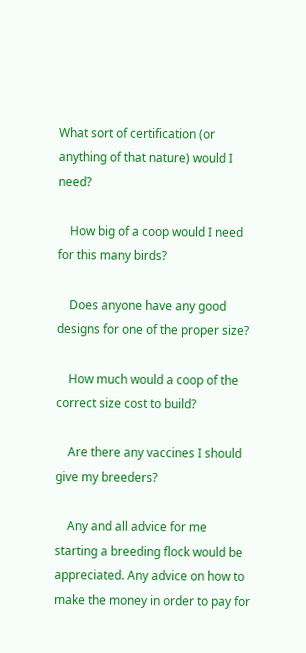What sort of certification (or anything of that nature) would I need?

    How big of a coop would I need for this many birds?

    Does anyone have any good designs for one of the proper size?

    How much would a coop of the correct size cost to build?

    Are there any vaccines I should give my breeders?

    Any and all advice for me starting a breeding flock would be appreciated. Any advice on how to make the money in order to pay for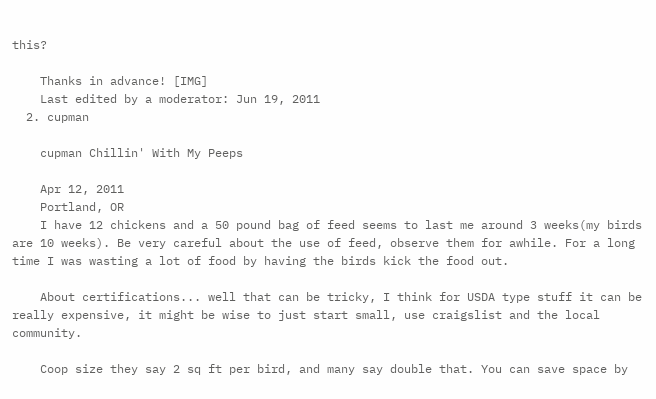this?

    Thanks in advance! [IMG]
    Last edited by a moderator: Jun 19, 2011
  2. cupman

    cupman Chillin' With My Peeps

    Apr 12, 2011
    Portland, OR
    I have 12 chickens and a 50 pound bag of feed seems to last me around 3 weeks(my birds are 10 weeks). Be very careful about the use of feed, observe them for awhile. For a long time I was wasting a lot of food by having the birds kick the food out.

    About certifications... well that can be tricky, I think for USDA type stuff it can be really expensive, it might be wise to just start small, use craigslist and the local community.

    Coop size they say 2 sq ft per bird, and many say double that. You can save space by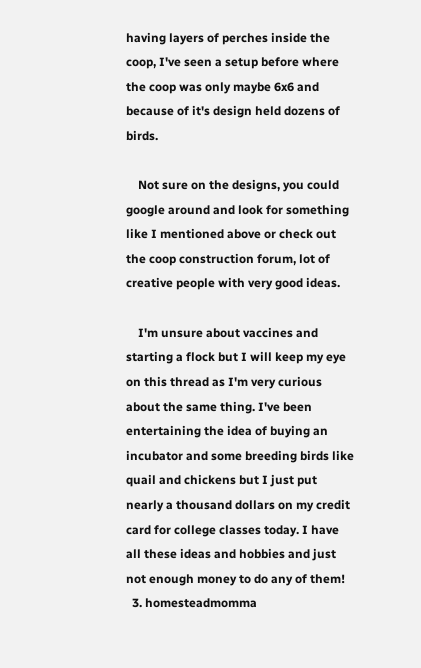having layers of perches inside the coop, I've seen a setup before where the coop was only maybe 6x6 and because of it's design held dozens of birds.

    Not sure on the designs, you could google around and look for something like I mentioned above or check out the coop construction forum, lot of creative people with very good ideas.

    I'm unsure about vaccines and starting a flock but I will keep my eye on this thread as I'm very curious about the same thing. I've been entertaining the idea of buying an incubator and some breeding birds like quail and chickens but I just put nearly a thousand dollars on my credit card for college classes today. I have all these ideas and hobbies and just not enough money to do any of them!
  3. homesteadmomma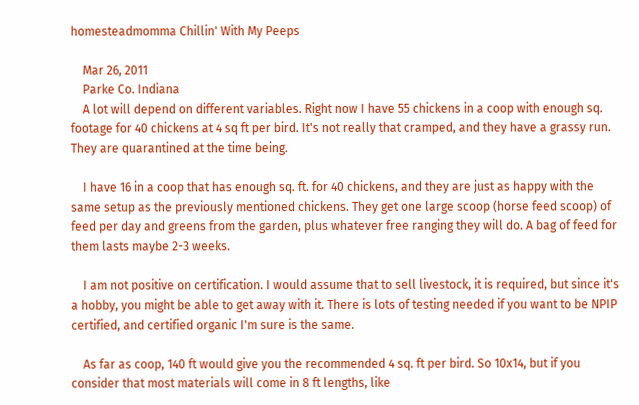homesteadmomma Chillin' With My Peeps

    Mar 26, 2011
    Parke Co. Indiana
    A lot will depend on different variables. Right now I have 55 chickens in a coop with enough sq. footage for 40 chickens at 4 sq ft per bird. It's not really that cramped, and they have a grassy run. They are quarantined at the time being.

    I have 16 in a coop that has enough sq. ft. for 40 chickens, and they are just as happy with the same setup as the previously mentioned chickens. They get one large scoop (horse feed scoop) of feed per day and greens from the garden, plus whatever free ranging they will do. A bag of feed for them lasts maybe 2-3 weeks.

    I am not positive on certification. I would assume that to sell livestock, it is required, but since it's a hobby, you might be able to get away with it. There is lots of testing needed if you want to be NPIP certified, and certified organic I'm sure is the same.

    As far as coop, 140 ft would give you the recommended 4 sq. ft per bird. So 10x14, but if you consider that most materials will come in 8 ft lengths, like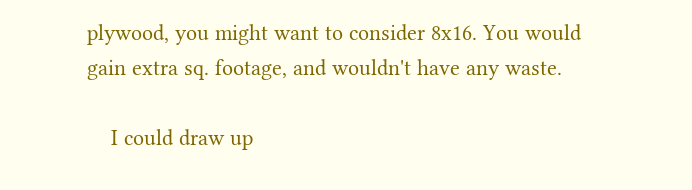plywood, you might want to consider 8x16. You would gain extra sq. footage, and wouldn't have any waste.

    I could draw up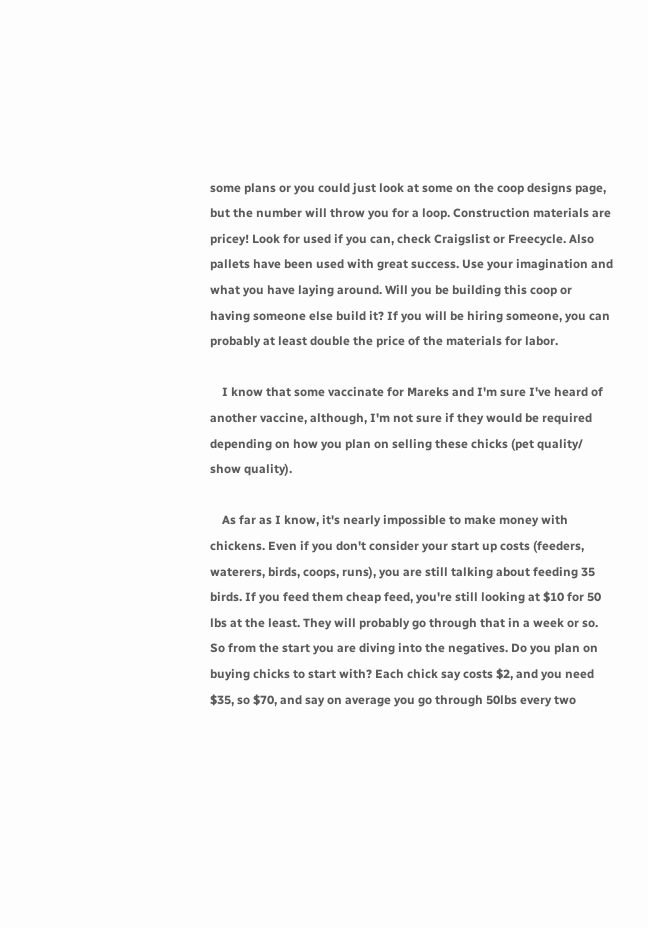some plans or you could just look at some on the coop designs page, but the number will throw you for a loop. Construction materials are pricey! Look for used if you can, check Craigslist or Freecycle. Also pallets have been used with great success. Use your imagination and what you have laying around. Will you be building this coop or having someone else build it? If you will be hiring someone, you can probably at least double the price of the materials for labor.

    I know that some vaccinate for Mareks and I'm sure I've heard of another vaccine, although, I'm not sure if they would be required depending on how you plan on selling these chicks (pet quality/ show quality).

    As far as I know, it's nearly impossible to make money with chickens. Even if you don't consider your start up costs (feeders, waterers, birds, coops, runs), you are still talking about feeding 35 birds. If you feed them cheap feed, you're still looking at $10 for 50 lbs at the least. They will probably go through that in a week or so. So from the start you are diving into the negatives. Do you plan on buying chicks to start with? Each chick say costs $2, and you need $35, so $70, and say on average you go through 50lbs every two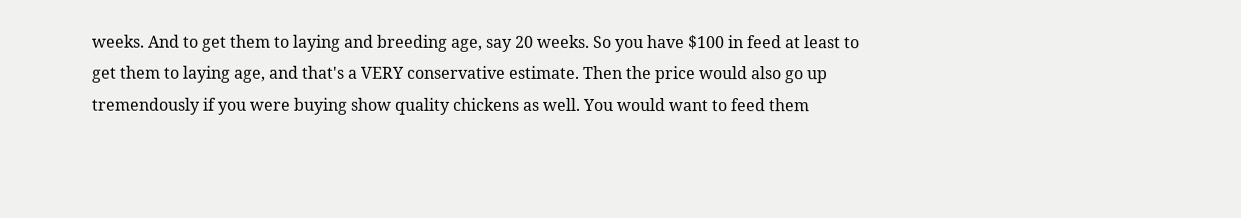weeks. And to get them to laying and breeding age, say 20 weeks. So you have $100 in feed at least to get them to laying age, and that's a VERY conservative estimate. Then the price would also go up tremendously if you were buying show quality chickens as well. You would want to feed them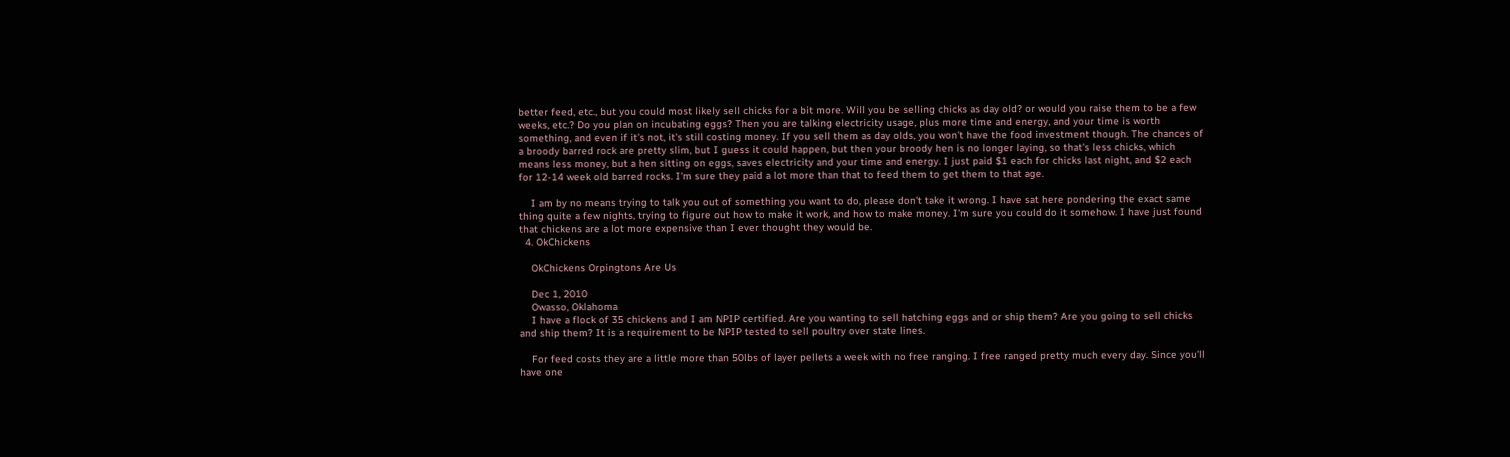better feed, etc., but you could most likely sell chicks for a bit more. Will you be selling chicks as day old? or would you raise them to be a few weeks, etc.? Do you plan on incubating eggs? Then you are talking electricity usage, plus more time and energy, and your time is worth something, and even if it's not, it's still costing money. If you sell them as day olds, you won't have the food investment though. The chances of a broody barred rock are pretty slim, but I guess it could happen, but then your broody hen is no longer laying, so that's less chicks, which means less money, but a hen sitting on eggs, saves electricity and your time and energy. I just paid $1 each for chicks last night, and $2 each for 12-14 week old barred rocks. I'm sure they paid a lot more than that to feed them to get them to that age.

    I am by no means trying to talk you out of something you want to do, please don't take it wrong. I have sat here pondering the exact same thing quite a few nights, trying to figure out how to make it work, and how to make money. I'm sure you could do it somehow. I have just found that chickens are a lot more expensive than I ever thought they would be.
  4. OkChickens

    OkChickens Orpingtons Are Us

    Dec 1, 2010
    Owasso, Oklahoma
    I have a flock of 35 chickens and I am NPIP certified. Are you wanting to sell hatching eggs and or ship them? Are you going to sell chicks and ship them? It is a requirement to be NPIP tested to sell poultry over state lines.

    For feed costs they are a little more than 50lbs of layer pellets a week with no free ranging. I free ranged pretty much every day. Since you'll have one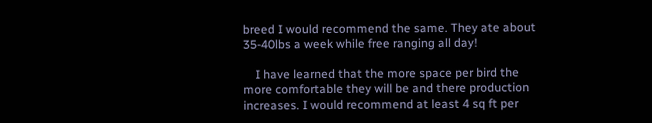breed I would recommend the same. They ate about 35-40lbs a week while free ranging all day!

    I have learned that the more space per bird the more comfortable they will be and there production increases. I would recommend at least 4 sq ft per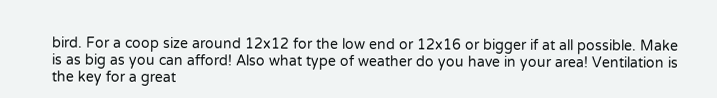bird. For a coop size around 12x12 for the low end or 12x16 or bigger if at all possible. Make is as big as you can afford! Also what type of weather do you have in your area! Ventilation is the key for a great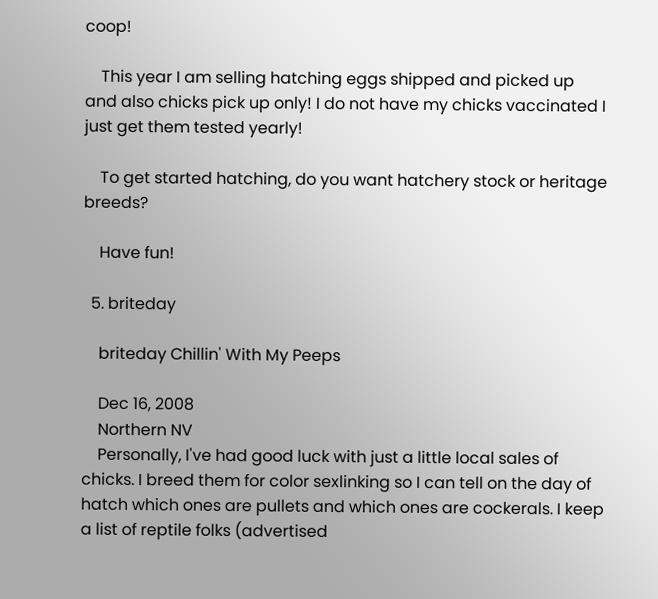coop!

    This year I am selling hatching eggs shipped and picked up and also chicks pick up only! I do not have my chicks vaccinated I just get them tested yearly!

    To get started hatching, do you want hatchery stock or heritage breeds?

    Have fun!

  5. briteday

    briteday Chillin' With My Peeps

    Dec 16, 2008
    Northern NV
    Personally, I've had good luck with just a little local sales of chicks. I breed them for color sexlinking so I can tell on the day of hatch which ones are pullets and which ones are cockerals. I keep a list of reptile folks (advertised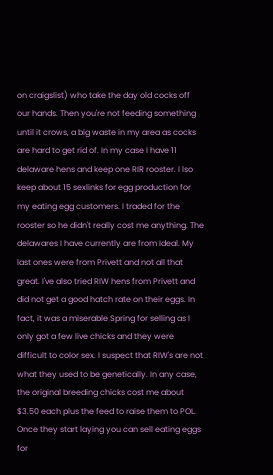on craigslist) who take the day old cocks off our hands. Then you're not feeding something until it crows, a big waste in my area as cocks are hard to get rid of. In my case I have 11 delaware hens and keep one RIR rooster. I lso keep about 15 sexlinks for egg production for my eating egg customers. I traded for the rooster so he didn't really cost me anything. The delawares I have currently are from Ideal. My last ones were from Privett and not all that great. I've also tried RIW hens from Privett and did not get a good hatch rate on their eggs. In fact, it was a miserable Spring for selling as I only got a few live chicks and they were difficult to color sex. I suspect that RIW's are not what they used to be genetically. In any case, the original breeding chicks cost me about $3.50 each plus the feed to raise them to POL. Once they start laying you can sell eating eggs for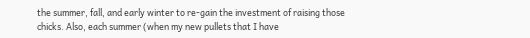the summer, fall, and early winter to re-gain the investment of raising those chicks. Also, each summer (when my new pullets that I have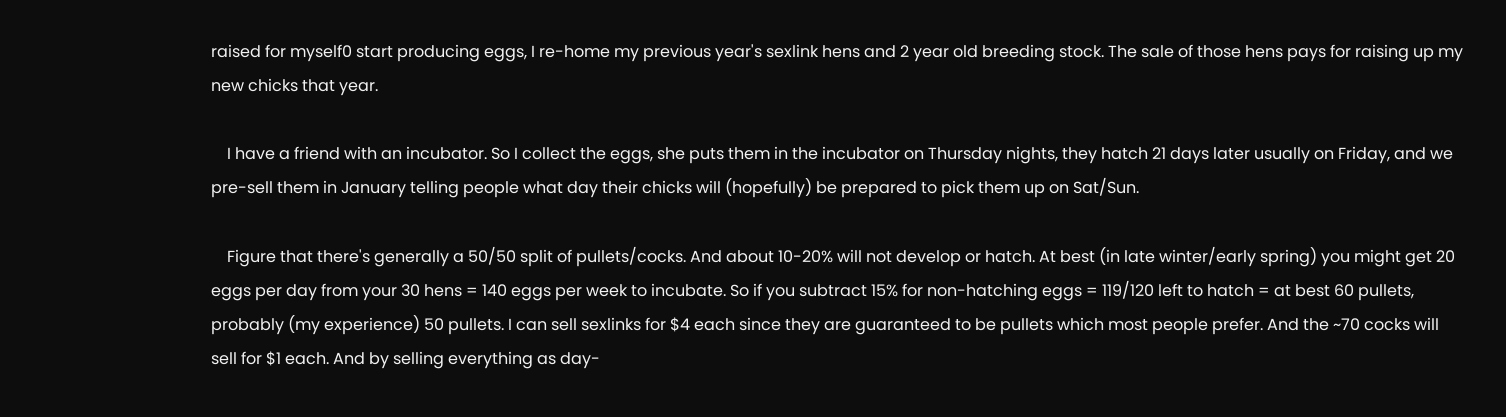raised for myself0 start producing eggs, I re-home my previous year's sexlink hens and 2 year old breeding stock. The sale of those hens pays for raising up my new chicks that year.

    I have a friend with an incubator. So I collect the eggs, she puts them in the incubator on Thursday nights, they hatch 21 days later usually on Friday, and we pre-sell them in January telling people what day their chicks will (hopefully) be prepared to pick them up on Sat/Sun.

    Figure that there's generally a 50/50 split of pullets/cocks. And about 10-20% will not develop or hatch. At best (in late winter/early spring) you might get 20 eggs per day from your 30 hens = 140 eggs per week to incubate. So if you subtract 15% for non-hatching eggs = 119/120 left to hatch = at best 60 pullets, probably (my experience) 50 pullets. I can sell sexlinks for $4 each since they are guaranteed to be pullets which most people prefer. And the ~70 cocks will sell for $1 each. And by selling everything as day-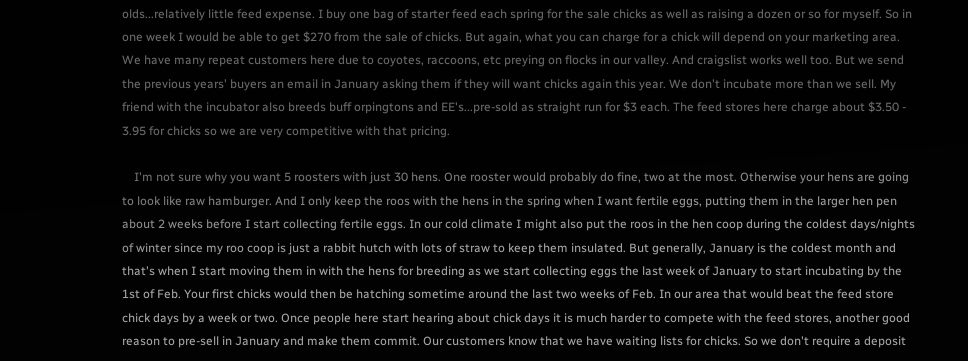olds...relatively little feed expense. I buy one bag of starter feed each spring for the sale chicks as well as raising a dozen or so for myself. So in one week I would be able to get $270 from the sale of chicks. But again, what you can charge for a chick will depend on your marketing area. We have many repeat customers here due to coyotes, raccoons, etc preying on flocks in our valley. And craigslist works well too. But we send the previous years' buyers an email in January asking them if they will want chicks again this year. We don't incubate more than we sell. My friend with the incubator also breeds buff orpingtons and EE's...pre-sold as straight run for $3 each. The feed stores here charge about $3.50 - 3.95 for chicks so we are very competitive with that pricing.

    I'm not sure why you want 5 roosters with just 30 hens. One rooster would probably do fine, two at the most. Otherwise your hens are going to look like raw hamburger. And I only keep the roos with the hens in the spring when I want fertile eggs, putting them in the larger hen pen about 2 weeks before I start collecting fertile eggs. In our cold climate I might also put the roos in the hen coop during the coldest days/nights of winter since my roo coop is just a rabbit hutch with lots of straw to keep them insulated. But generally, January is the coldest month and that's when I start moving them in with the hens for breeding as we start collecting eggs the last week of January to start incubating by the 1st of Feb. Your first chicks would then be hatching sometime around the last two weeks of Feb. In our area that would beat the feed store chick days by a week or two. Once people here start hearing about chick days it is much harder to compete with the feed stores, another good reason to pre-sell in January and make them commit. Our customers know that we have waiting lists for chicks. So we don't require a deposit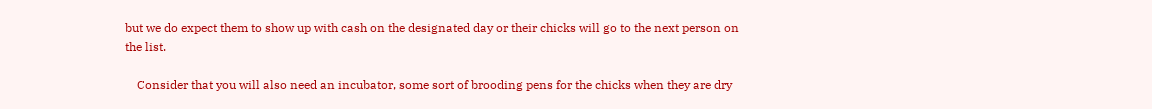but we do expect them to show up with cash on the designated day or their chicks will go to the next person on the list.

    Consider that you will also need an incubator, some sort of brooding pens for the chicks when they are dry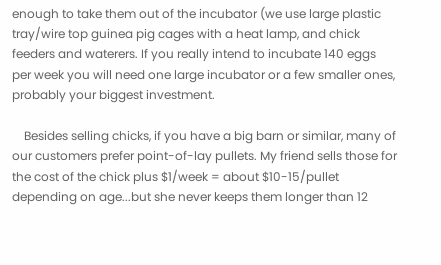enough to take them out of the incubator (we use large plastic tray/wire top guinea pig cages with a heat lamp, and chick feeders and waterers. If you really intend to incubate 140 eggs per week you will need one large incubator or a few smaller ones, probably your biggest investment.

    Besides selling chicks, if you have a big barn or similar, many of our customers prefer point-of-lay pullets. My friend sells those for the cost of the chick plus $1/week = about $10-15/pullet depending on age...but she never keeps them longer than 12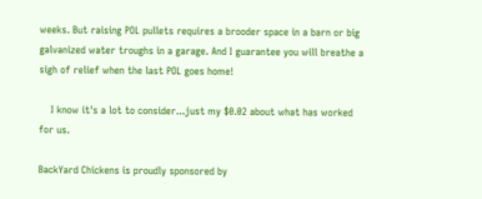weeks. But raising POL pullets requires a brooder space in a barn or big galvanized water troughs in a garage. And I guarantee you will breathe a sigh of relief when the last POL goes home!

    I know it's a lot to consider...just my $0.02 about what has worked for us.

BackYard Chickens is proudly sponsored by